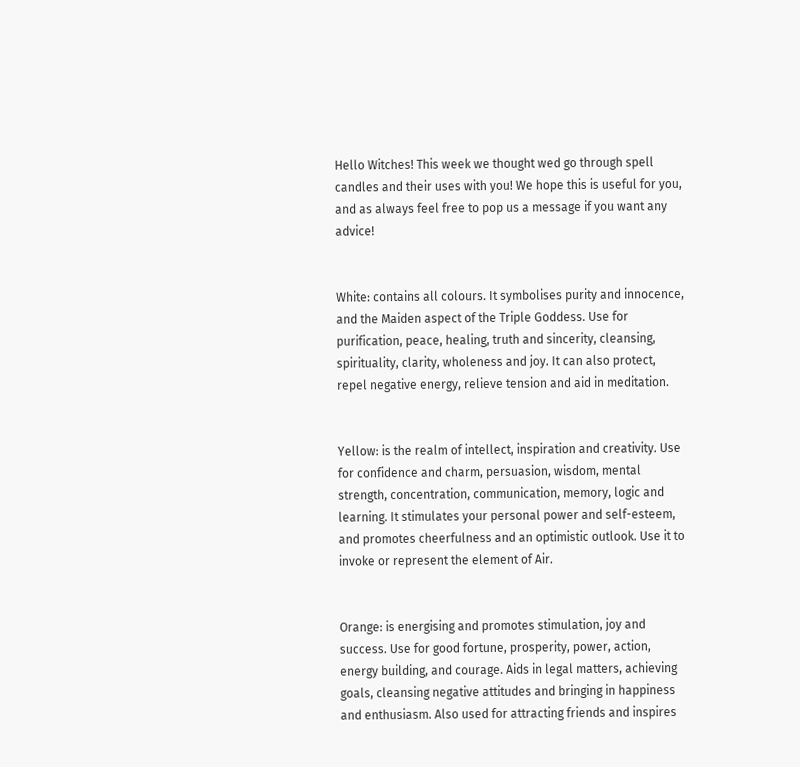Hello Witches! This week we thought wed go through spell candles and their uses with you! We hope this is useful for you, and as always feel free to pop us a message if you want any advice!


White: contains all colours. It symbolises purity and innocence, and the Maiden aspect of the Triple Goddess. Use for purification, peace, healing, truth and sincerity, cleansing, spirituality, clarity, wholeness and joy. It can also protect, repel negative energy, relieve tension and aid in meditation.


Yellow: is the realm of intellect, inspiration and creativity. Use for confidence and charm, persuasion, wisdom, mental strength, concentration, communication, memory, logic and learning. It stimulates your personal power and self-esteem, and promotes cheerfulness and an optimistic outlook. Use it to invoke or represent the element of Air.


Orange: is energising and promotes stimulation, joy and success. Use for good fortune, prosperity, power, action, energy building, and courage. Aids in legal matters, achieving goals, cleansing negative attitudes and bringing in happiness and enthusiasm. Also used for attracting friends and inspires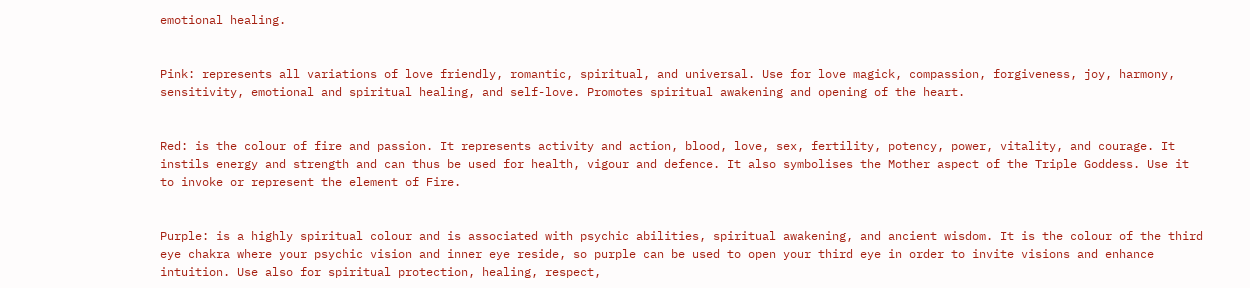emotional healing.


Pink: represents all variations of love friendly, romantic, spiritual, and universal. Use for love magick, compassion, forgiveness, joy, harmony, sensitivity, emotional and spiritual healing, and self-love. Promotes spiritual awakening and opening of the heart.


Red: is the colour of fire and passion. It represents activity and action, blood, love, sex, fertility, potency, power, vitality, and courage. It instils energy and strength and can thus be used for health, vigour and defence. It also symbolises the Mother aspect of the Triple Goddess. Use it to invoke or represent the element of Fire.


Purple: is a highly spiritual colour and is associated with psychic abilities, spiritual awakening, and ancient wisdom. It is the colour of the third eye chakra where your psychic vision and inner eye reside, so purple can be used to open your third eye in order to invite visions and enhance intuition. Use also for spiritual protection, healing, respect,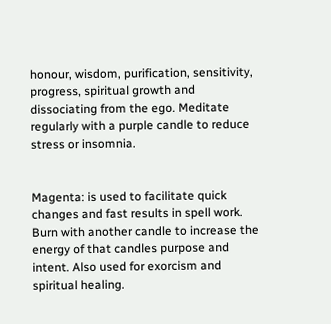honour, wisdom, purification, sensitivity, progress, spiritual growth and dissociating from the ego. Meditate regularly with a purple candle to reduce stress or insomnia.


Magenta: is used to facilitate quick changes and fast results in spell work. Burn with another candle to increase the energy of that candles purpose and intent. Also used for exorcism and spiritual healing.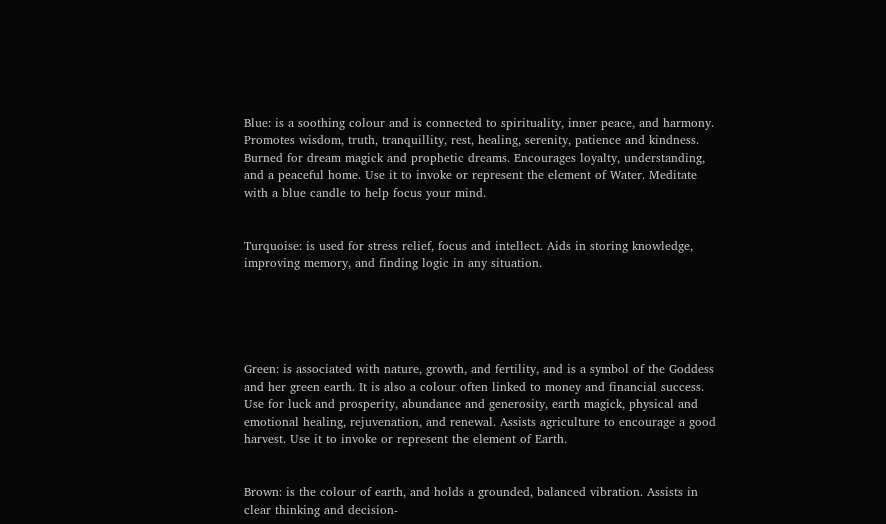Blue: is a soothing colour and is connected to spirituality, inner peace, and harmony. Promotes wisdom, truth, tranquillity, rest, healing, serenity, patience and kindness. Burned for dream magick and prophetic dreams. Encourages loyalty, understanding, and a peaceful home. Use it to invoke or represent the element of Water. Meditate with a blue candle to help focus your mind.


Turquoise: is used for stress relief, focus and intellect. Aids in storing knowledge, improving memory, and finding logic in any situation.





Green: is associated with nature, growth, and fertility, and is a symbol of the Goddess and her green earth. It is also a colour often linked to money and financial success. Use for luck and prosperity, abundance and generosity, earth magick, physical and emotional healing, rejuvenation, and renewal. Assists agriculture to encourage a good harvest. Use it to invoke or represent the element of Earth.


Brown: is the colour of earth, and holds a grounded, balanced vibration. Assists in clear thinking and decision-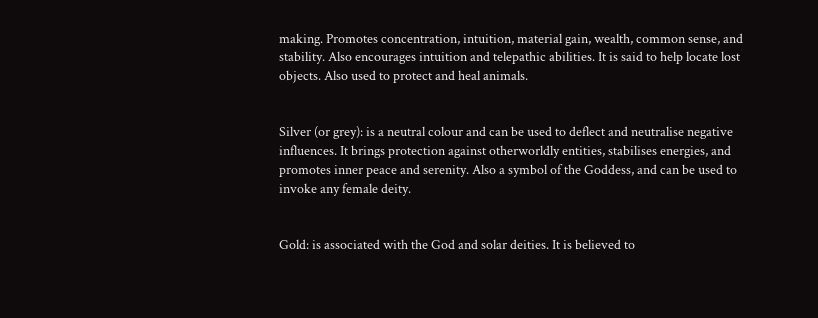making. Promotes concentration, intuition, material gain, wealth, common sense, and stability. Also encourages intuition and telepathic abilities. It is said to help locate lost objects. Also used to protect and heal animals.


Silver (or grey): is a neutral colour and can be used to deflect and neutralise negative influences. It brings protection against otherworldly entities, stabilises energies, and promotes inner peace and serenity. Also a symbol of the Goddess, and can be used to invoke any female deity.


Gold: is associated with the God and solar deities. It is believed to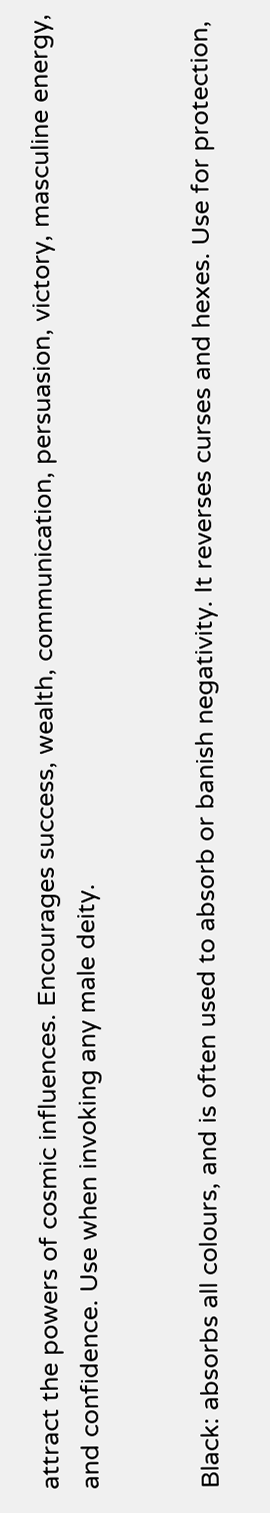attract the powers of cosmic influences. Encourages success, wealth, communication, persuasion, victory, masculine energy, and confidence. Use when invoking any male deity.


Black: absorbs all colours, and is often used to absorb or banish negativity. It reverses curses and hexes. Use for protection,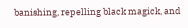banishing, repelling black magick, and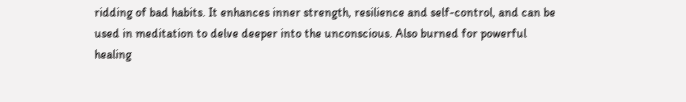ridding of bad habits. It enhances inner strength, resilience and self-control, and can be used in meditation to delve deeper into the unconscious. Also burned for powerful healing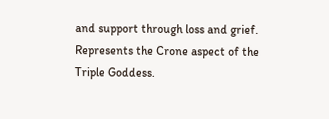and support through loss and grief. Represents the Crone aspect of the Triple Goddess.